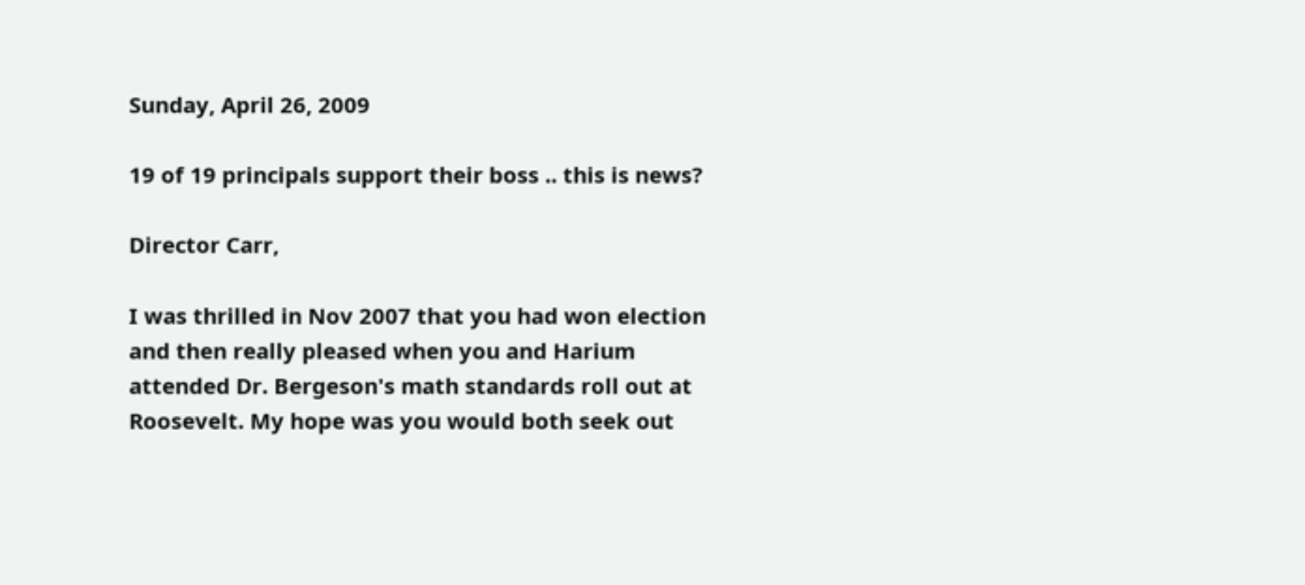Sunday, April 26, 2009

19 of 19 principals support their boss .. this is news?

Director Carr,

I was thrilled in Nov 2007 that you had won election and then really pleased when you and Harium attended Dr. Bergeson's math standards roll out at Roosevelt. My hope was you would both seek out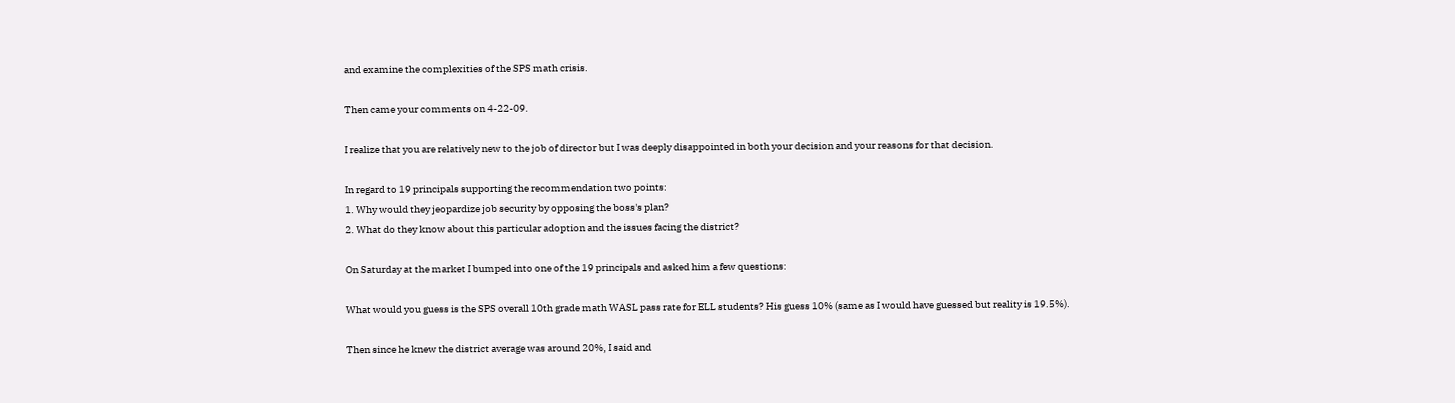and examine the complexities of the SPS math crisis.

Then came your comments on 4-22-09.

I realize that you are relatively new to the job of director but I was deeply disappointed in both your decision and your reasons for that decision.

In regard to 19 principals supporting the recommendation two points:
1. Why would they jeopardize job security by opposing the boss's plan?
2. What do they know about this particular adoption and the issues facing the district?

On Saturday at the market I bumped into one of the 19 principals and asked him a few questions:

What would you guess is the SPS overall 10th grade math WASL pass rate for ELL students? His guess 10% (same as I would have guessed but reality is 19.5%).

Then since he knew the district average was around 20%, I said and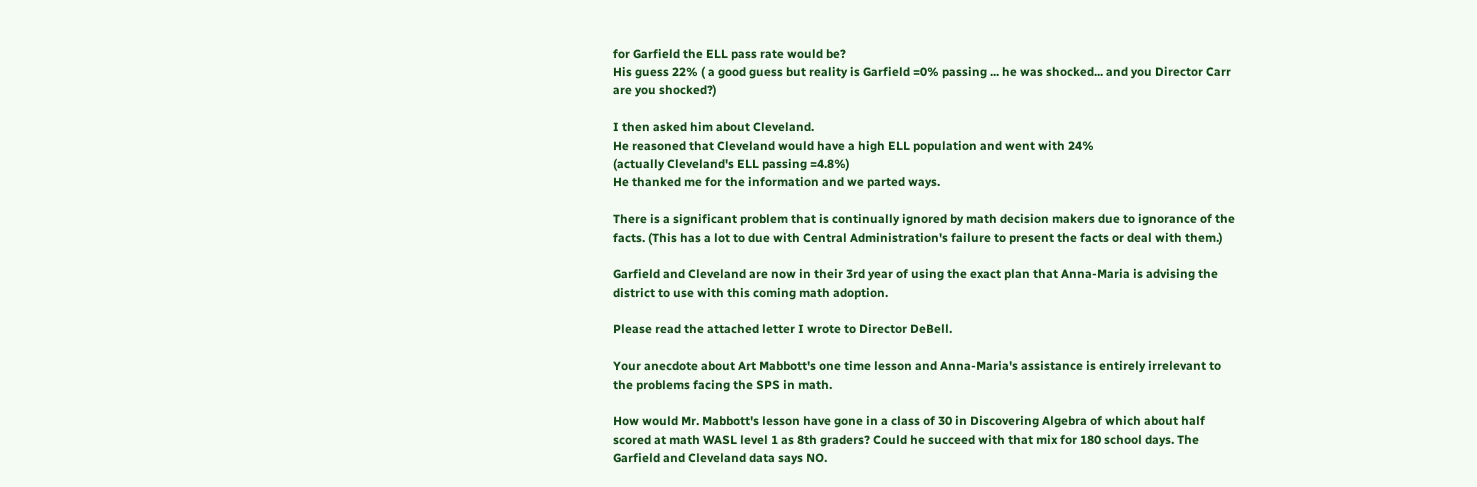for Garfield the ELL pass rate would be?
His guess 22% ( a good guess but reality is Garfield =0% passing ... he was shocked... and you Director Carr are you shocked?)

I then asked him about Cleveland.
He reasoned that Cleveland would have a high ELL population and went with 24%
(actually Cleveland's ELL passing =4.8%)
He thanked me for the information and we parted ways.

There is a significant problem that is continually ignored by math decision makers due to ignorance of the facts. (This has a lot to due with Central Administration's failure to present the facts or deal with them.)

Garfield and Cleveland are now in their 3rd year of using the exact plan that Anna-Maria is advising the district to use with this coming math adoption.

Please read the attached letter I wrote to Director DeBell.

Your anecdote about Art Mabbott's one time lesson and Anna-Maria's assistance is entirely irrelevant to the problems facing the SPS in math.

How would Mr. Mabbott's lesson have gone in a class of 30 in Discovering Algebra of which about half scored at math WASL level 1 as 8th graders? Could he succeed with that mix for 180 school days. The Garfield and Cleveland data says NO.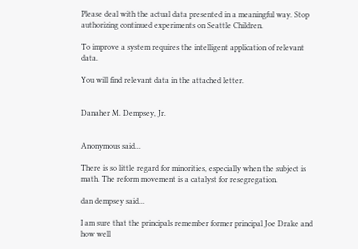Please deal with the actual data presented in a meaningful way. Stop authorizing continued experiments on Seattle Children.

To improve a system requires the intelligent application of relevant data.

You will find relevant data in the attached letter.


Danaher M. Dempsey, Jr.


Anonymous said...

There is so little regard for minorities, especially when the subject is math. The reform movement is a catalyst for resegregation.

dan dempsey said...

I am sure that the principals remember former principal Joe Drake and how well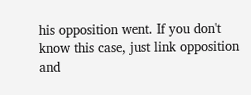his opposition went. If you don't know this case, just link opposition and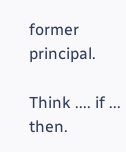former principal.

Think .... if ... then.